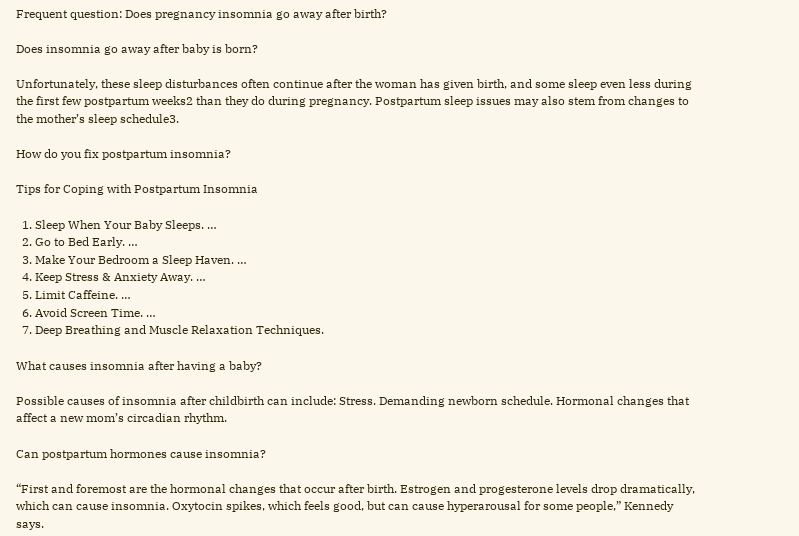Frequent question: Does pregnancy insomnia go away after birth?

Does insomnia go away after baby is born?

Unfortunately, these sleep disturbances often continue after the woman has given birth, and some sleep even less during the first few postpartum weeks2 than they do during pregnancy. Postpartum sleep issues may also stem from changes to the mother’s sleep schedule3.

How do you fix postpartum insomnia?

Tips for Coping with Postpartum Insomnia

  1. Sleep When Your Baby Sleeps. …
  2. Go to Bed Early. …
  3. Make Your Bedroom a Sleep Haven. …
  4. Keep Stress & Anxiety Away. …
  5. Limit Caffeine. …
  6. Avoid Screen Time. …
  7. Deep Breathing and Muscle Relaxation Techniques.

What causes insomnia after having a baby?

Possible causes of insomnia after childbirth can include: Stress. Demanding newborn schedule. Hormonal changes that affect a new mom’s circadian rhythm.

Can postpartum hormones cause insomnia?

“First and foremost are the hormonal changes that occur after birth. Estrogen and progesterone levels drop dramatically, which can cause insomnia. Oxytocin spikes, which feels good, but can cause hyperarousal for some people,” Kennedy says.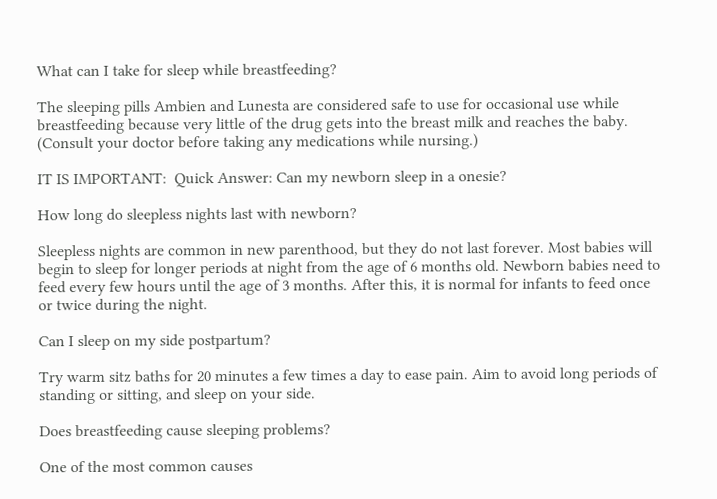What can I take for sleep while breastfeeding?

The sleeping pills Ambien and Lunesta are considered safe to use for occasional use while breastfeeding because very little of the drug gets into the breast milk and reaches the baby. (Consult your doctor before taking any medications while nursing.)

IT IS IMPORTANT:  Quick Answer: Can my newborn sleep in a onesie?

How long do sleepless nights last with newborn?

Sleepless nights are common in new parenthood, but they do not last forever. Most babies will begin to sleep for longer periods at night from the age of 6 months old. Newborn babies need to feed every few hours until the age of 3 months. After this, it is normal for infants to feed once or twice during the night.

Can I sleep on my side postpartum?

Try warm sitz baths for 20 minutes a few times a day to ease pain. Aim to avoid long periods of standing or sitting, and sleep on your side.

Does breastfeeding cause sleeping problems?

One of the most common causes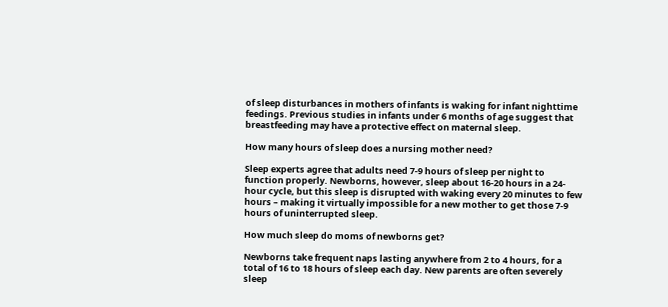of sleep disturbances in mothers of infants is waking for infant nighttime feedings. Previous studies in infants under 6 months of age suggest that breastfeeding may have a protective effect on maternal sleep.

How many hours of sleep does a nursing mother need?

Sleep experts agree that adults need 7-9 hours of sleep per night to function properly. Newborns, however, sleep about 16-20 hours in a 24-hour cycle, but this sleep is disrupted with waking every 20 minutes to few hours – making it virtually impossible for a new mother to get those 7-9 hours of uninterrupted sleep.

How much sleep do moms of newborns get?

Newborns take frequent naps lasting anywhere from 2 to 4 hours, for a total of 16 to 18 hours of sleep each day. New parents are often severely sleep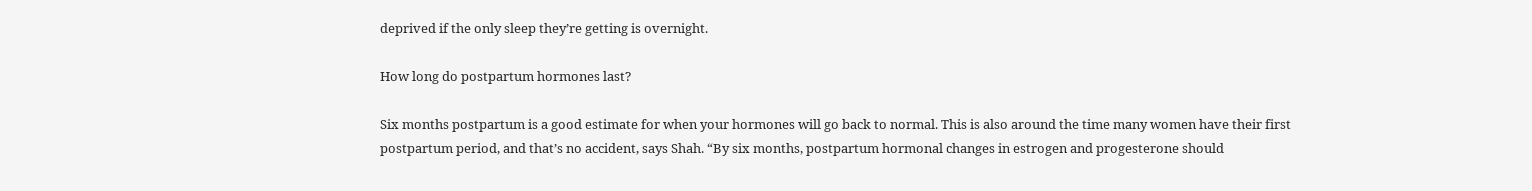deprived if the only sleep they’re getting is overnight.

How long do postpartum hormones last?

Six months postpartum is a good estimate for when your hormones will go back to normal. This is also around the time many women have their first postpartum period, and that’s no accident, says Shah. “By six months, postpartum hormonal changes in estrogen and progesterone should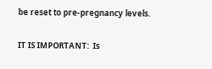be reset to pre-pregnancy levels.

IT IS IMPORTANT:  Is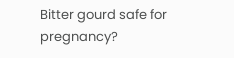Bitter gourd safe for pregnancy?